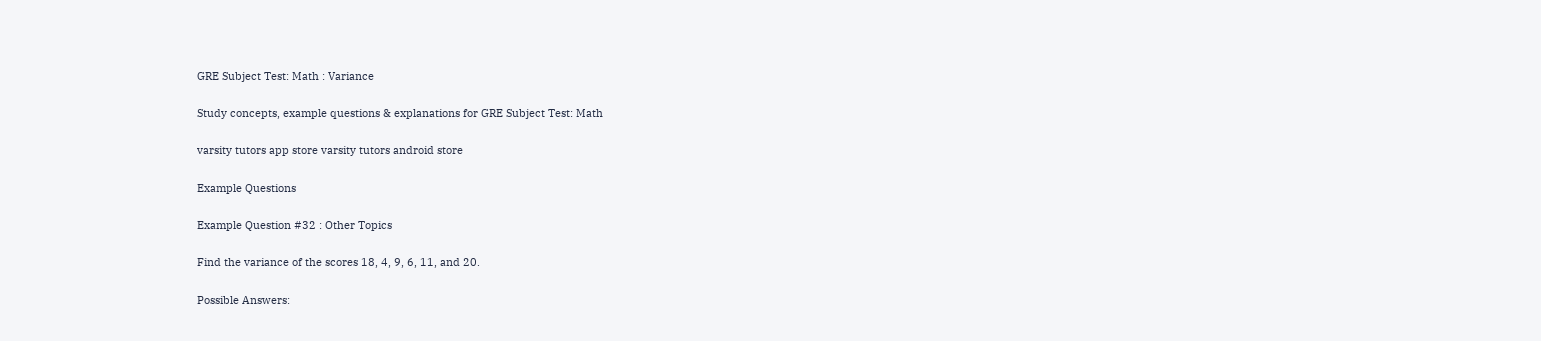GRE Subject Test: Math : Variance

Study concepts, example questions & explanations for GRE Subject Test: Math

varsity tutors app store varsity tutors android store

Example Questions

Example Question #32 : Other Topics

Find the variance of the scores 18, 4, 9, 6, 11, and 20.

Possible Answers: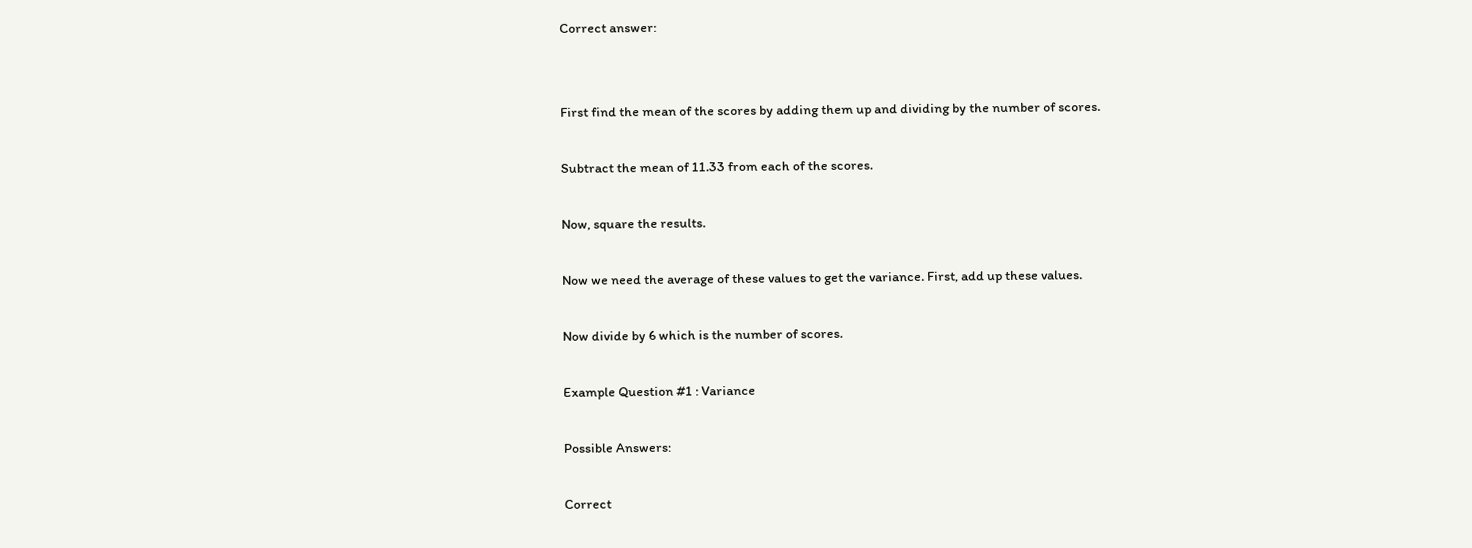Correct answer:


First find the mean of the scores by adding them up and dividing by the number of scores.

Subtract the mean of 11.33 from each of the scores.

Now, square the results.

Now we need the average of these values to get the variance. First, add up these values.

Now divide by 6 which is the number of scores.

Example Question #1 : Variance

Possible Answers:

Correct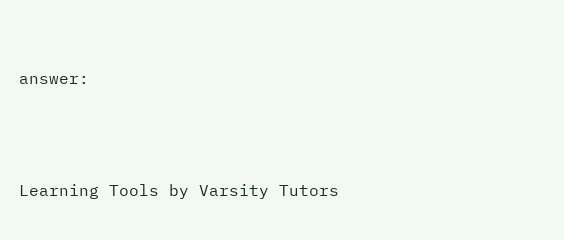answer:




Learning Tools by Varsity Tutors